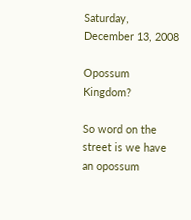Saturday, December 13, 2008

Opossum Kingdom?

So word on the street is we have an opossum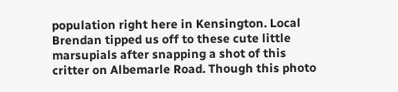population right here in Kensington. Local Brendan tipped us off to these cute little marsupials after snapping a shot of this critter on Albemarle Road. Though this photo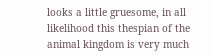looks a little gruesome, in all likelihood this thespian of the animal kingdom is very much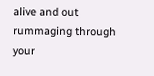alive and out rummaging through your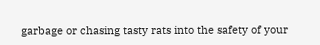garbage or chasing tasty rats into the safety of your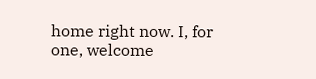home right now. I, for one, welcome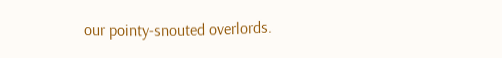our pointy-snouted overlords.